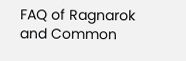FAQ of Ragnarok and Common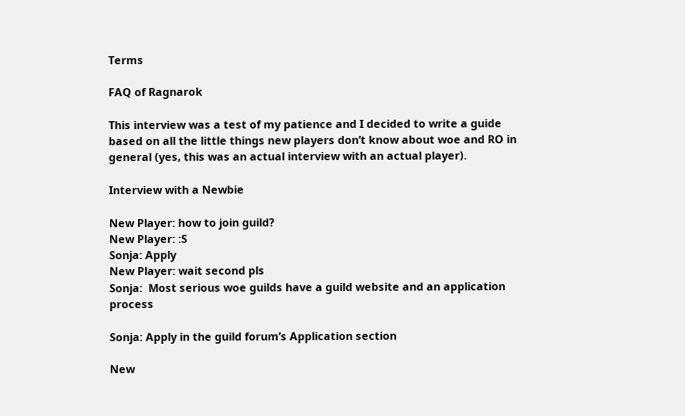Terms

FAQ of Ragnarok

This interview was a test of my patience and I decided to write a guide based on all the little things new players don’t know about woe and RO in general (yes, this was an actual interview with an actual player).

Interview with a Newbie

New Player: how to join guild?
New Player: :S
Sonja: Apply
New Player: wait second pls
Sonja:  Most serious woe guilds have a guild website and an application process

Sonja: Apply in the guild forum’s Application section

New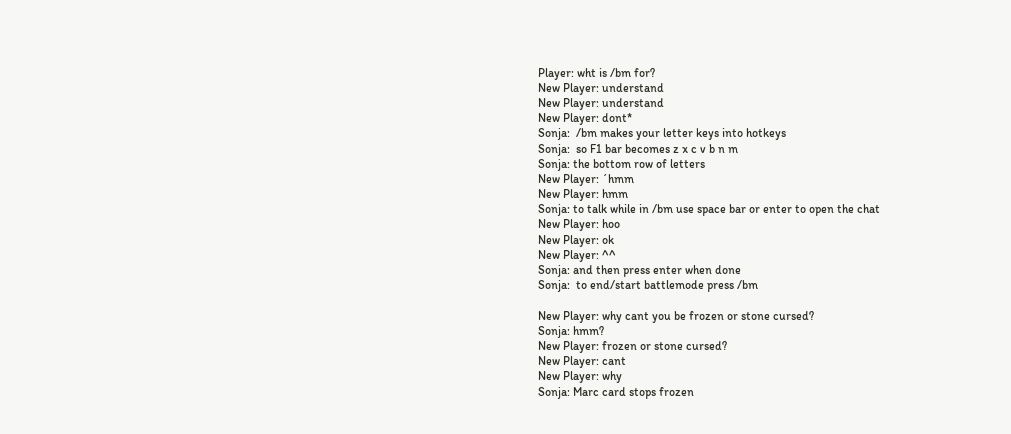Player: wht is /bm for?
New Player: understand
New Player: understand
New Player: dont*
Sonja:  /bm makes your letter keys into hotkeys
Sonja:  so F1 bar becomes z x c v b n m
Sonja: the bottom row of letters
New Player: ´hmm
New Player: hmm
Sonja: to talk while in /bm use space bar or enter to open the chat
New Player: hoo
New Player: ok
New Player: ^^
Sonja: and then press enter when done
Sonja:  to end/start battlemode press /bm

New Player: why cant you be frozen or stone cursed?
Sonja: hmm?
New Player: frozen or stone cursed?
New Player: cant
New Player: why
Sonja: Marc card stops frozen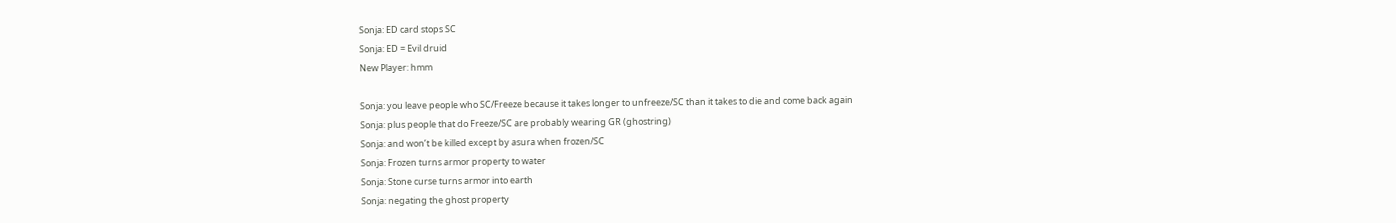Sonja: ED card stops SC
Sonja: ED = Evil druid
New Player: hmm

Sonja: you leave people who SC/Freeze because it takes longer to unfreeze/SC than it takes to die and come back again
Sonja: plus people that do Freeze/SC are probably wearing GR (ghostring)
Sonja: and won’t be killed except by asura when frozen/SC
Sonja: Frozen turns armor property to water
Sonja: Stone curse turns armor into earth
Sonja: negating the ghost property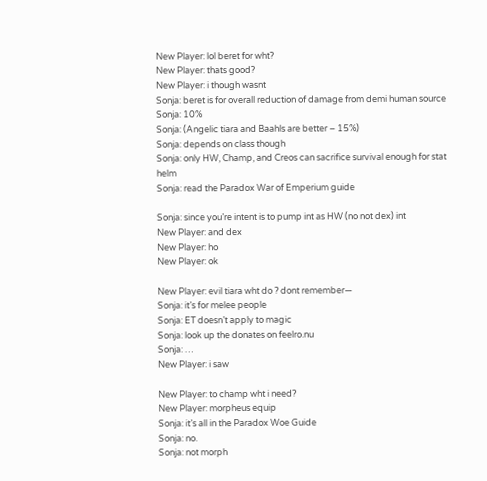New Player: lol beret for wht?
New Player: thats good?
New Player: i though wasnt
Sonja: beret is for overall reduction of damage from demi human source
Sonja: 10%
Sonja: (Angelic tiara and Baahls are better – 15%)
Sonja: depends on class though
Sonja: only HW, Champ, and Creos can sacrifice survival enough for stat helm
Sonja: read the Paradox War of Emperium guide

Sonja: since you’re intent is to pump int as HW (no not dex) int
New Player: and dex
New Player: ho
New Player: ok

New Player: evil tiara wht do ? dont remember—
Sonja: it’s for melee people
Sonja: ET doesn’t apply to magic
Sonja: look up the donates on feelro.nu
Sonja: …
New Player: i saw

New Player: to champ wht i need?
New Player: morpheus equip
Sonja: it’s all in the Paradox Woe Guide
Sonja: no.
Sonja: not morph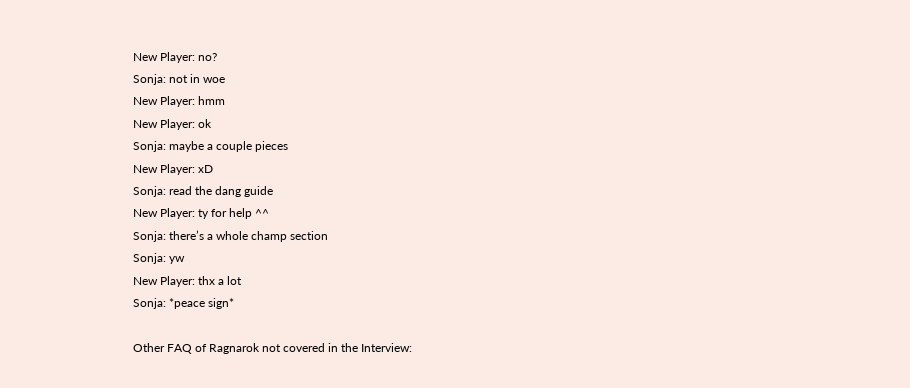New Player: no?
Sonja: not in woe
New Player: hmm
New Player: ok
Sonja: maybe a couple pieces
New Player: xD
Sonja: read the dang guide
New Player: ty for help ^^
Sonja: there’s a whole champ section
Sonja: yw
New Player: thx a lot
Sonja: *peace sign*

Other FAQ of Ragnarok not covered in the Interview: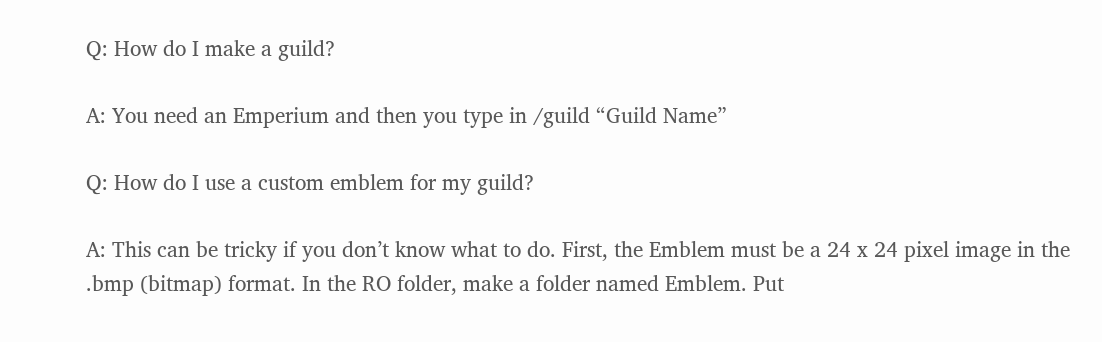Q: How do I make a guild?

A: You need an Emperium and then you type in /guild “Guild Name”

Q: How do I use a custom emblem for my guild?

A: This can be tricky if you don’t know what to do. First, the Emblem must be a 24 x 24 pixel image in the .bmp (bitmap) format. In the RO folder, make a folder named Emblem. Put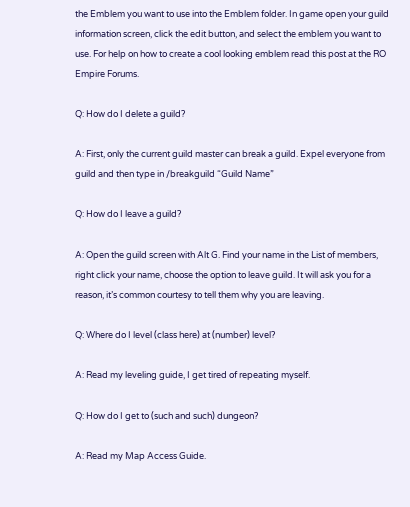the Emblem you want to use into the Emblem folder. In game open your guild information screen, click the edit button, and select the emblem you want to use. For help on how to create a cool looking emblem read this post at the RO Empire Forums.

Q: How do I delete a guild?

A: First, only the current guild master can break a guild. Expel everyone from guild and then type in /breakguild “Guild Name”

Q: How do I leave a guild?

A: Open the guild screen with Alt G. Find your name in the List of members, right click your name, choose the option to leave guild. It will ask you for a reason, it’s common courtesy to tell them why you are leaving.

Q: Where do I level (class here) at (number) level?

A: Read my leveling guide, I get tired of repeating myself.

Q: How do I get to (such and such) dungeon?

A: Read my Map Access Guide.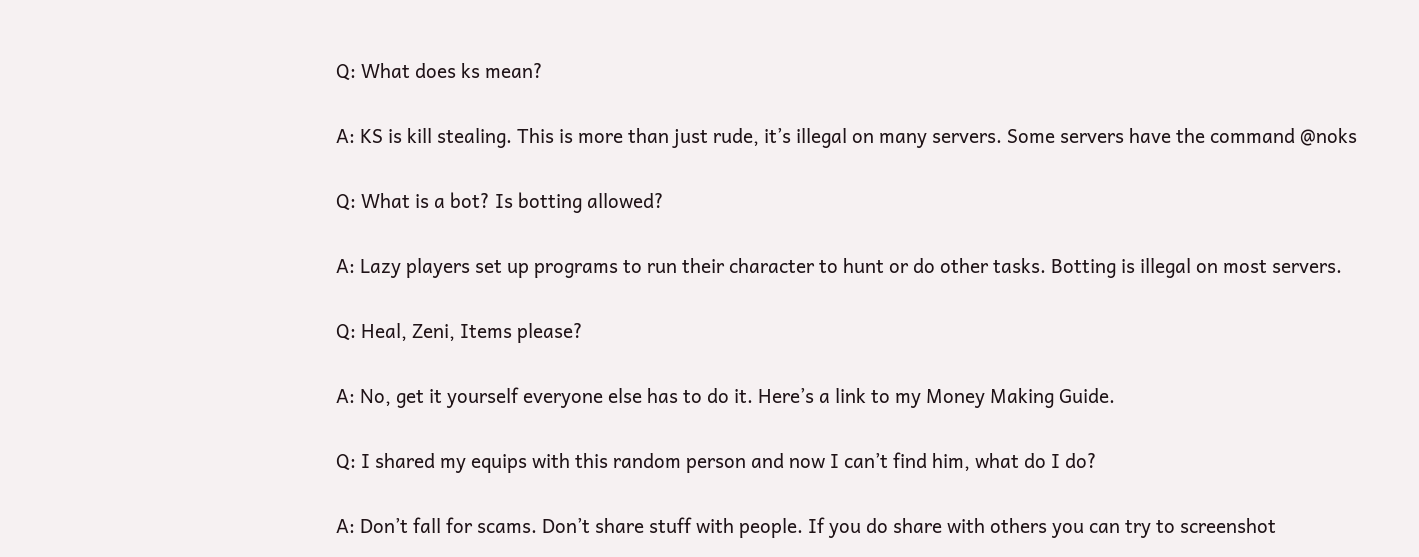Q: What does ks mean?

A: KS is kill stealing. This is more than just rude, it’s illegal on many servers. Some servers have the command @noks

Q: What is a bot? Is botting allowed?

A: Lazy players set up programs to run their character to hunt or do other tasks. Botting is illegal on most servers.

Q: Heal, Zeni, Items please?

A: No, get it yourself everyone else has to do it. Here’s a link to my Money Making Guide.

Q: I shared my equips with this random person and now I can’t find him, what do I do?

A: Don’t fall for scams. Don’t share stuff with people. If you do share with others you can try to screenshot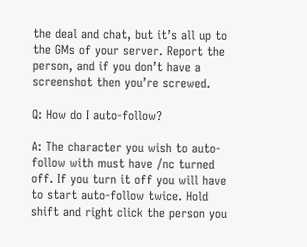the deal and chat, but it’s all up to the GMs of your server. Report the person, and if you don’t have a screenshot then you’re screwed.

Q: How do I auto-follow?

A: The character you wish to auto-follow with must have /nc turned off. If you turn it off you will have to start auto-follow twice. Hold shift and right click the person you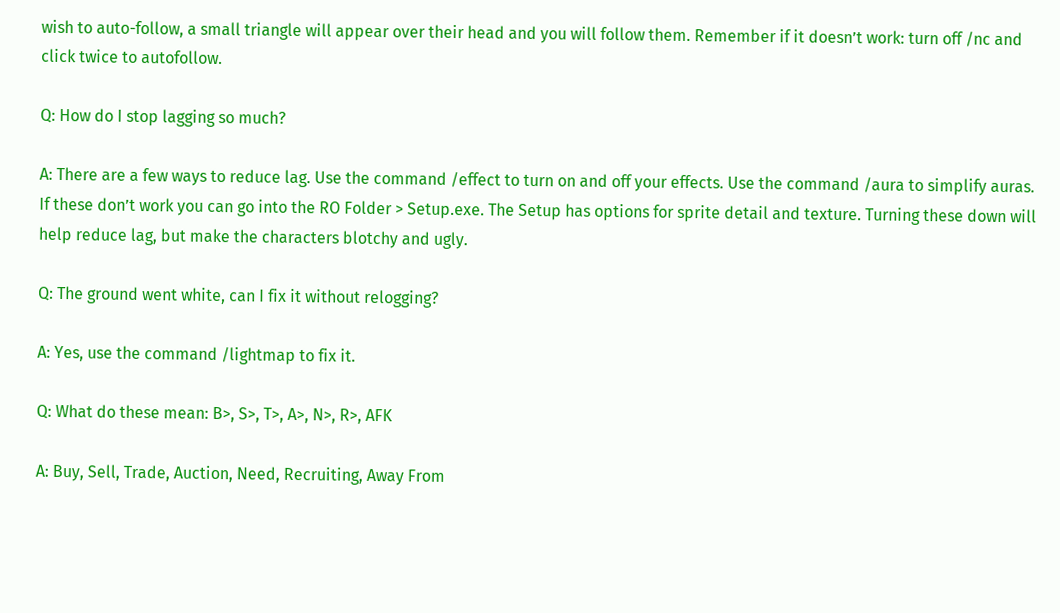wish to auto-follow, a small triangle will appear over their head and you will follow them. Remember if it doesn’t work: turn off /nc and click twice to autofollow.

Q: How do I stop lagging so much?

A: There are a few ways to reduce lag. Use the command /effect to turn on and off your effects. Use the command /aura to simplify auras. If these don’t work you can go into the RO Folder > Setup.exe. The Setup has options for sprite detail and texture. Turning these down will help reduce lag, but make the characters blotchy and ugly.

Q: The ground went white, can I fix it without relogging?

A: Yes, use the command /lightmap to fix it.

Q: What do these mean: B>, S>, T>, A>, N>, R>, AFK

A: Buy, Sell, Trade, Auction, Need, Recruiting, Away From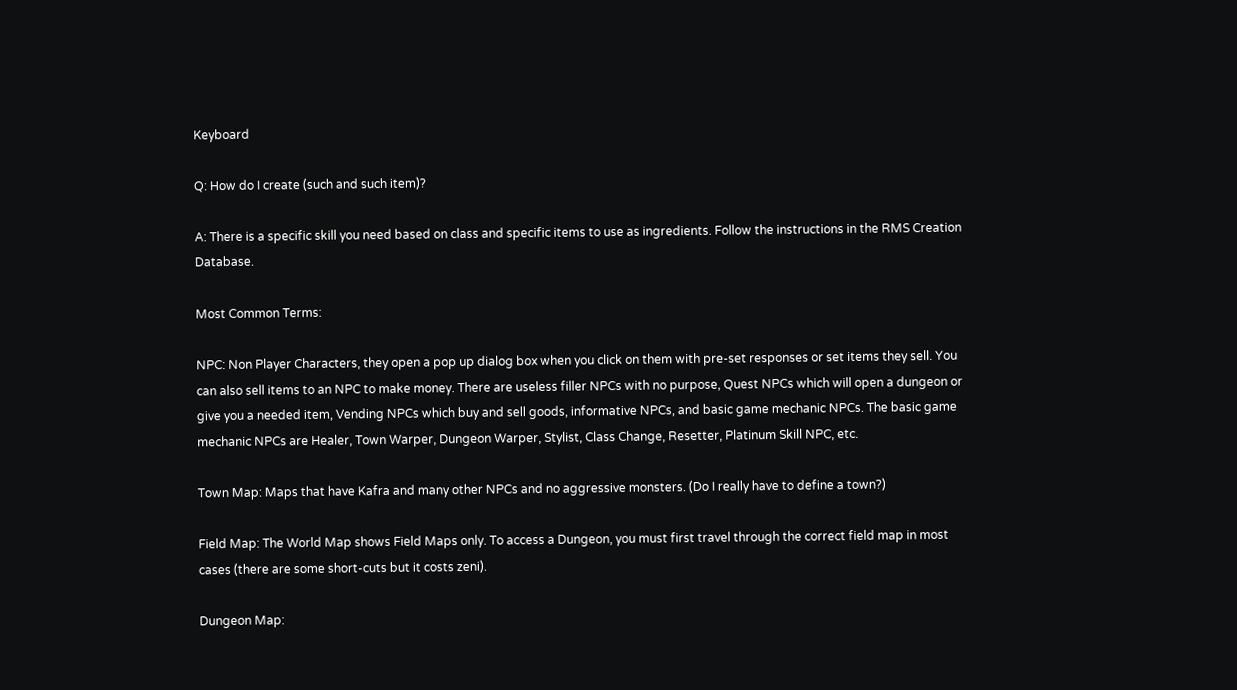Keyboard

Q: How do I create (such and such item)?

A: There is a specific skill you need based on class and specific items to use as ingredients. Follow the instructions in the RMS Creation Database.

Most Common Terms:

NPC: Non Player Characters, they open a pop up dialog box when you click on them with pre-set responses or set items they sell. You can also sell items to an NPC to make money. There are useless filler NPCs with no purpose, Quest NPCs which will open a dungeon or give you a needed item, Vending NPCs which buy and sell goods, informative NPCs, and basic game mechanic NPCs. The basic game mechanic NPCs are Healer, Town Warper, Dungeon Warper, Stylist, Class Change, Resetter, Platinum Skill NPC, etc.

Town Map: Maps that have Kafra and many other NPCs and no aggressive monsters. (Do I really have to define a town?)

Field Map: The World Map shows Field Maps only. To access a Dungeon, you must first travel through the correct field map in most cases (there are some short-cuts but it costs zeni).

Dungeon Map: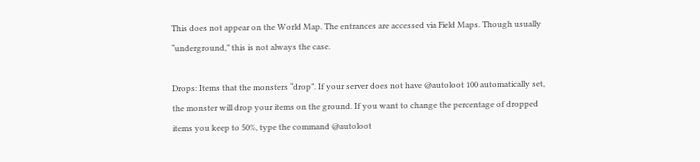This does not appear on the World Map. The entrances are accessed via Field Maps. Though usually “underground,” this is not always the case.

Drops: Items that the monsters “drop”. If your server does not have @autoloot 100 automatically set, the monster will drop your items on the ground. If you want to change the percentage of dropped items you keep to 50%, type the command @autoloot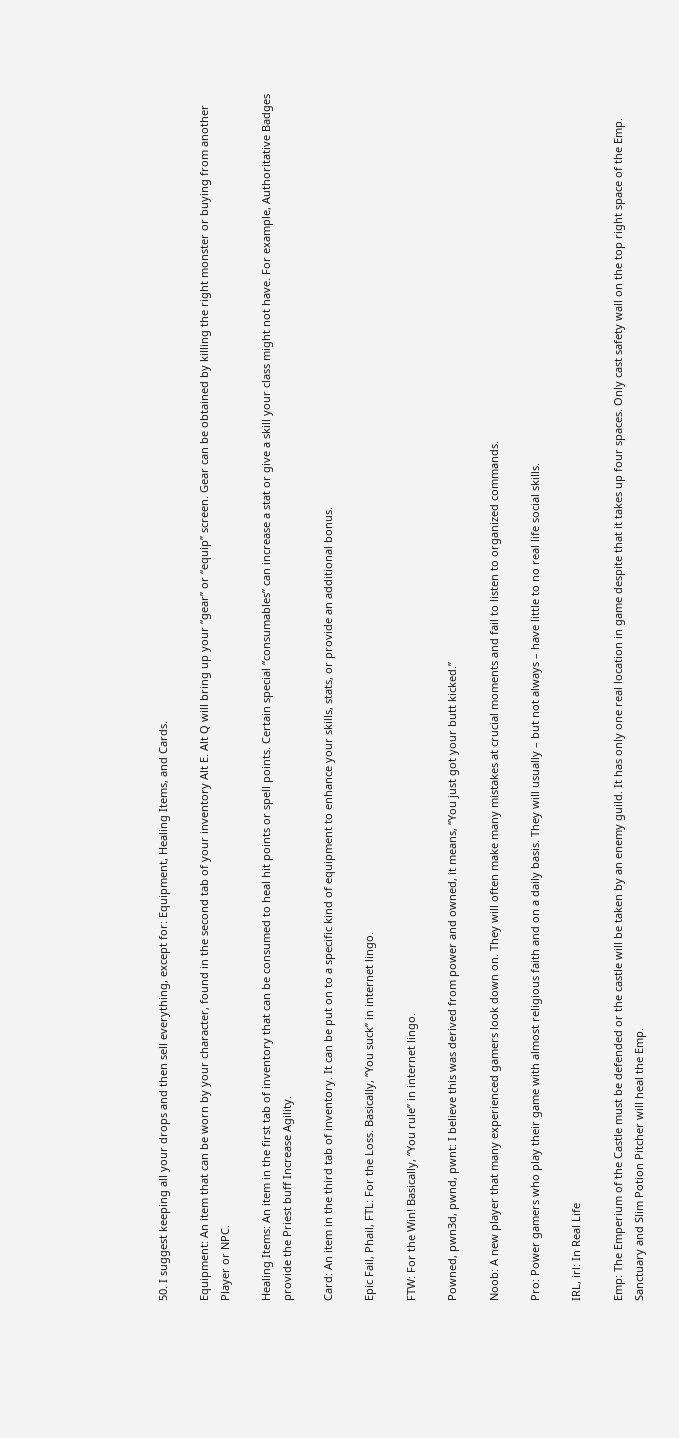50. I suggest keeping all your drops and then sell everything, except for: Equipment, Healing Items, and Cards.

Equipment: An item that can be worn by your character, found in the second tab of your inventory Alt E. Alt Q will bring up your “gear” or “equip” screen. Gear can be obtained by killing the right monster or buying from another Player or NPC.

Healing Items: An item in the first tab of inventory that can be consumed to heal hit points or spell points. Certain special “consumables” can increase a stat or give a skill your class might not have. For example, Authoritative Badges provide the Priest buff Increase Agility.

Card: An item in the third tab of inventory. It can be put on to a specific kind of equipment to enhance your skills, stats, or provide an additional bonus.

Epic Fail, Phail, FTL: For the Loss. Basically, “You suck” in internet lingo.

FTW: For the Win! Basically, “You rule” in internet lingo.

Powned, pwn3d, pwnd, pwnt: I believe this was derived from power and owned, it means, “You just got your butt kicked.”

Noob: A new player that many experienced gamers look down on. They will often make many mistakes at crucial moments and fail to listen to organized commands.

Pro: Power gamers who play their game with almost religious faith and on a daily basis. They will usually – but not always – have little to no real life social skills.

IRL, irl: In Real Life

Emp: The Emperium of the Castle must be defended or the castle will be taken by an enemy guild. It has only one real location in game despite that it takes up four spaces. Only cast safety wall on the top right space of the Emp. Sanctuary and Slim Potion Pitcher will heal the Emp.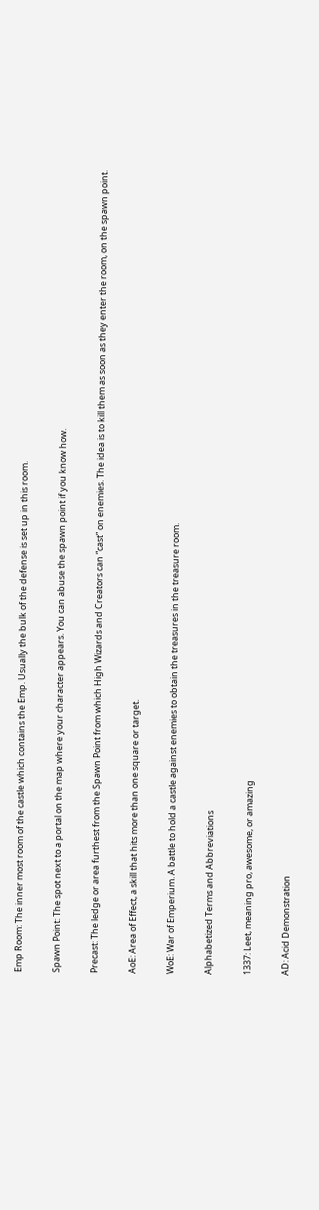Emp Room: The inner most room of the castle which contains the Emp. Usually the bulk of the defense is set up in this room.

Spawn Point: The spot next to a portal on the map where your character appears. You can abuse the spawn point if you know how.

Precast: The ledge or area furthest from the Spawn Point from which High Wizards and Creators can “cast” on enemies. The idea is to kill them as soon as they enter the room, on the spawn point.

AoE: Area of Effect, a skill that hits more than one square or target.

WoE: War of Emperium. A battle to hold a castle against enemies to obtain the treasures in the treasure room.

Alphabetized Terms and Abbreviations

1337: Leet, meaning pro, awesome, or amazing

AD: Acid Demonstration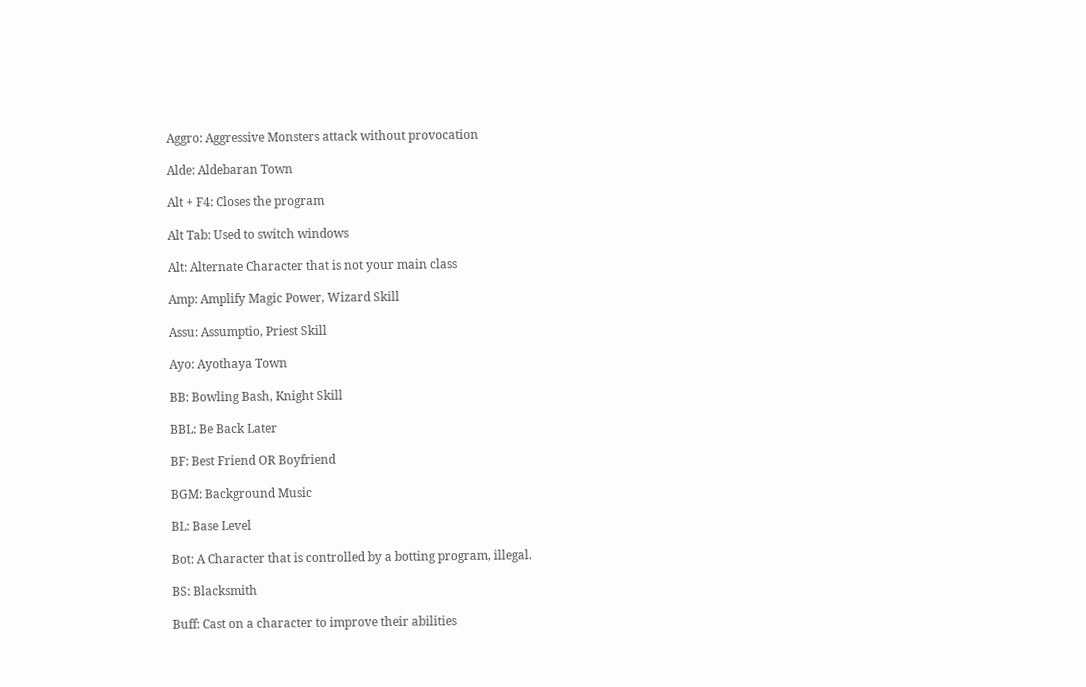Aggro: Aggressive Monsters attack without provocation

Alde: Aldebaran Town

Alt + F4: Closes the program

Alt Tab: Used to switch windows

Alt: Alternate Character that is not your main class

Amp: Amplify Magic Power, Wizard Skill

Assu: Assumptio, Priest Skill

Ayo: Ayothaya Town

BB: Bowling Bash, Knight Skill

BBL: Be Back Later

BF: Best Friend OR Boyfriend

BGM: Background Music

BL: Base Level

Bot: A Character that is controlled by a botting program, illegal.

BS: Blacksmith

Buff: Cast on a character to improve their abilities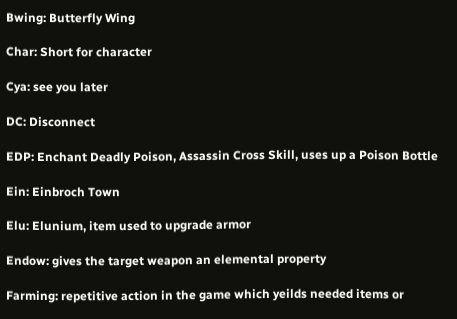Bwing: Butterfly Wing

Char: Short for character

Cya: see you later

DC: Disconnect

EDP: Enchant Deadly Poison, Assassin Cross Skill, uses up a Poison Bottle

Ein: Einbroch Town

Elu: Elunium, item used to upgrade armor

Endow: gives the target weapon an elemental property

Farming: repetitive action in the game which yeilds needed items or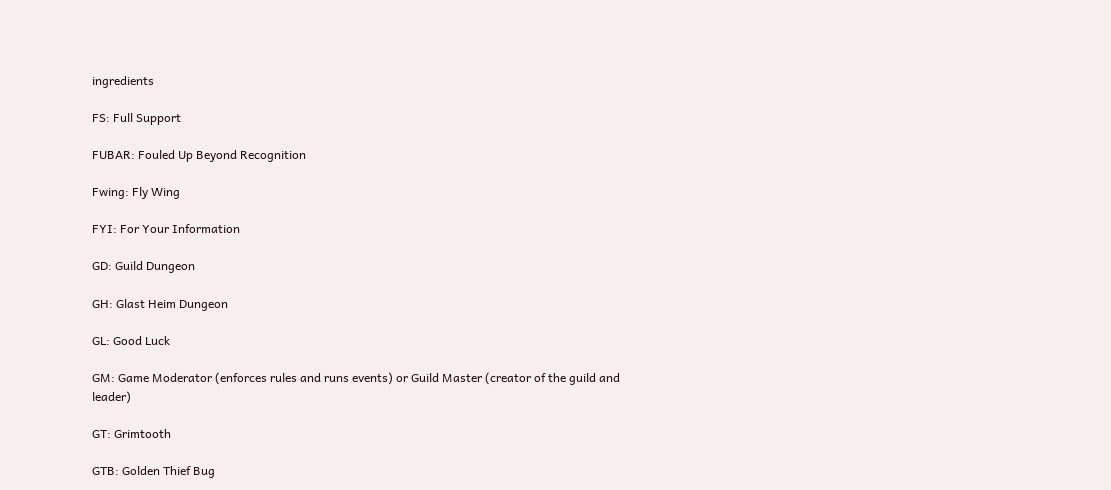ingredients

FS: Full Support

FUBAR: Fouled Up Beyond Recognition

Fwing: Fly Wing

FYI: For Your Information

GD: Guild Dungeon

GH: Glast Heim Dungeon

GL: Good Luck

GM: Game Moderator (enforces rules and runs events) or Guild Master (creator of the guild and leader)

GT: Grimtooth

GTB: Golden Thief Bug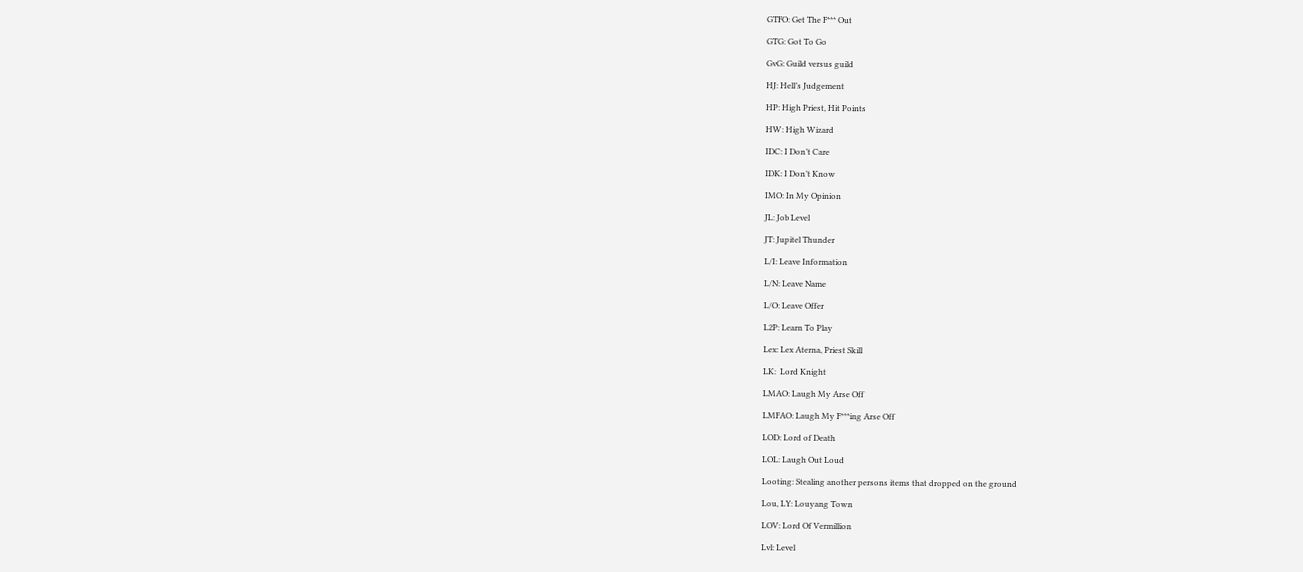GTFO: Get The F*** Out

GTG: Got To Go

GvG: Guild versus guild

HJ: Hell’s Judgement

HP: High Priest, Hit Points

HW: High Wizard

IDC: I Don’t Care

IDK: I Don’t Know

IMO: In My Opinion

JL: Job Level

JT: Jupitel Thunder

L/I: Leave Information

L/N: Leave Name

L/O: Leave Offer

L2P: Learn To Play

Lex: Lex Aterna, Priest Skill

LK:  Lord Knight

LMAO: Laugh My Arse Off

LMFAO: Laugh My F***ing Arse Off

LOD: Lord of Death

LOL: Laugh Out Loud

Looting: Stealing another persons items that dropped on the ground

Lou, LY: Louyang Town

LOV: Lord Of Vermillion

Lvl: Level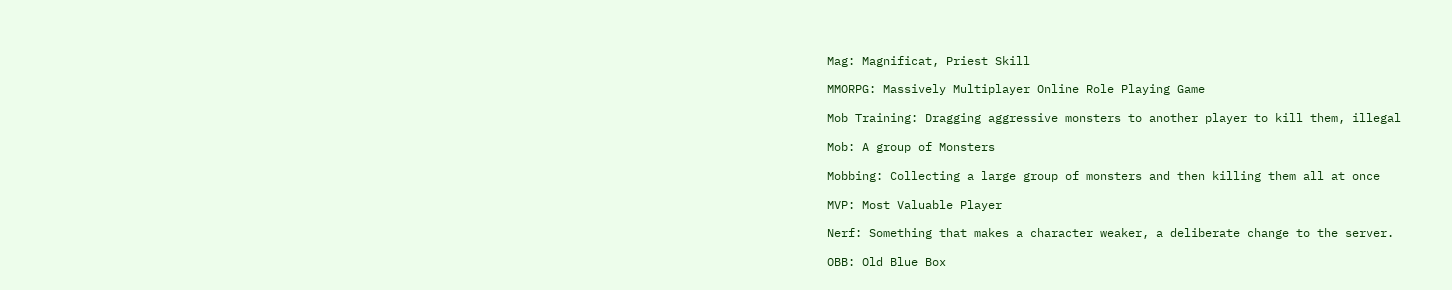Mag: Magnificat, Priest Skill

MMORPG: Massively Multiplayer Online Role Playing Game

Mob Training: Dragging aggressive monsters to another player to kill them, illegal

Mob: A group of Monsters

Mobbing: Collecting a large group of monsters and then killing them all at once

MVP: Most Valuable Player

Nerf: Something that makes a character weaker, a deliberate change to the server.

OBB: Old Blue Box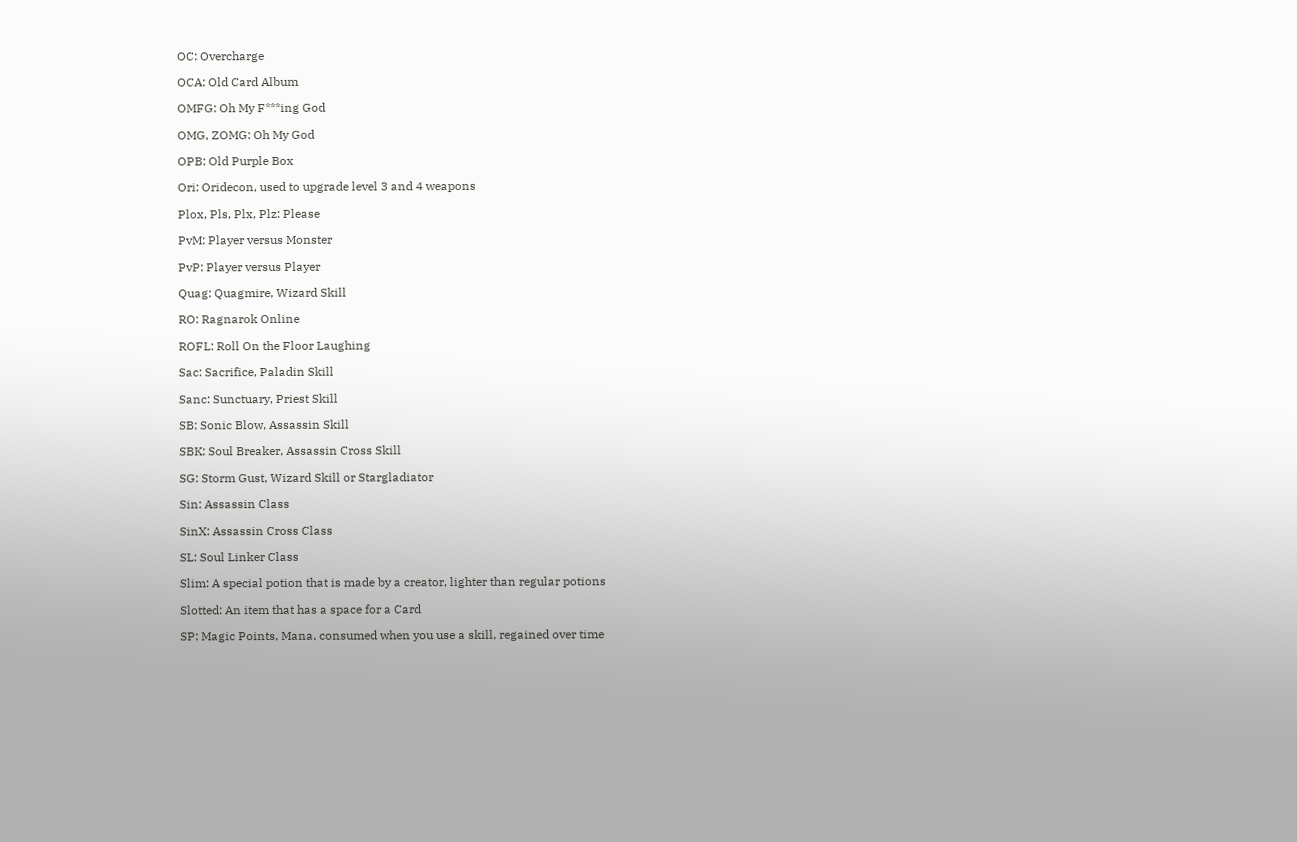OC: Overcharge

OCA: Old Card Album

OMFG: Oh My F***ing God

OMG, ZOMG: Oh My God

OPB: Old Purple Box

Ori: Oridecon, used to upgrade level 3 and 4 weapons

Plox, Pls, Plx, Plz: Please

PvM: Player versus Monster

PvP: Player versus Player

Quag: Quagmire, Wizard Skill

RO: Ragnarok Online

ROFL: Roll On the Floor Laughing

Sac: Sacrifice, Paladin Skill

Sanc: Sunctuary, Priest Skill

SB: Sonic Blow, Assassin Skill

SBK: Soul Breaker, Assassin Cross Skill

SG: Storm Gust, Wizard Skill or Stargladiator

Sin: Assassin Class

SinX: Assassin Cross Class

SL: Soul Linker Class

Slim: A special potion that is made by a creator, lighter than regular potions

Slotted: An item that has a space for a Card

SP: Magic Points, Mana, consumed when you use a skill, regained over time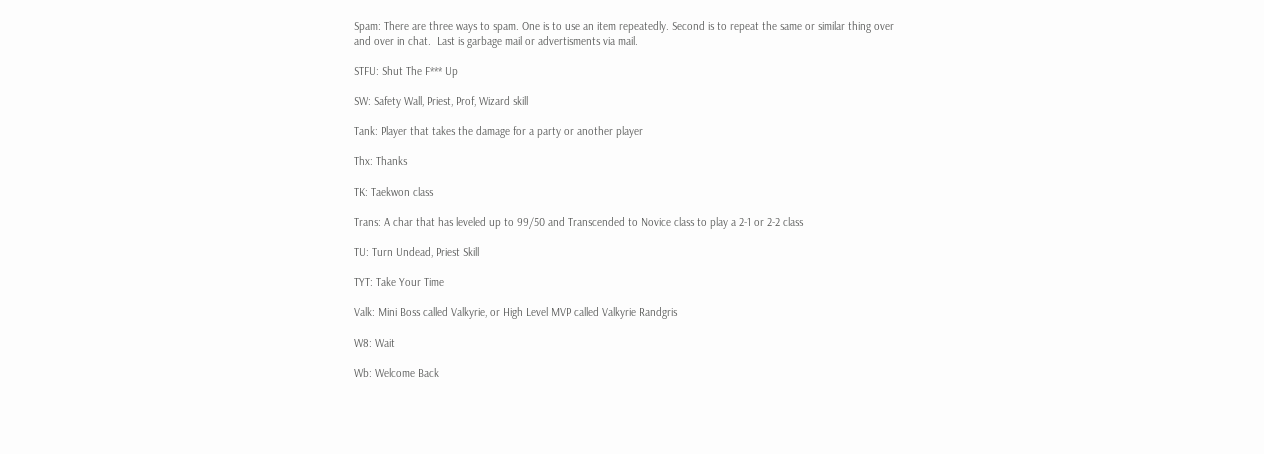Spam: There are three ways to spam. One is to use an item repeatedly. Second is to repeat the same or similar thing over and over in chat.  Last is garbage mail or advertisments via mail.

STFU: Shut The F*** Up

SW: Safety Wall, Priest, Prof, Wizard skill

Tank: Player that takes the damage for a party or another player

Thx: Thanks

TK: Taekwon class

Trans: A char that has leveled up to 99/50 and Transcended to Novice class to play a 2-1 or 2-2 class

TU: Turn Undead, Priest Skill

TYT: Take Your Time

Valk: Mini Boss called Valkyrie, or High Level MVP called Valkyrie Randgris

W8: Wait

Wb: Welcome Back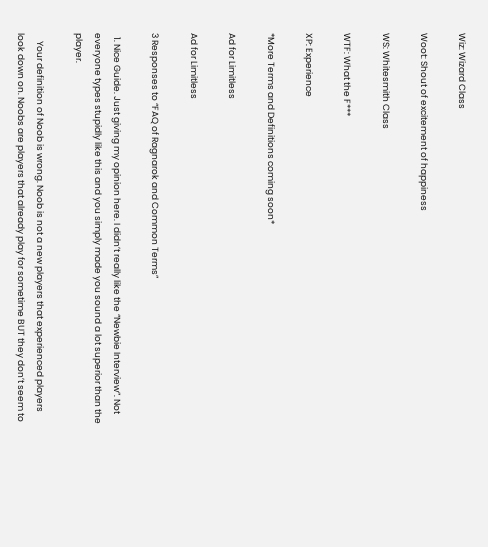Wiz: Wizard Class

Woot: Shout of excitement of happiness

WS: Whitesmith Class

WTF: What the F***

XP: Experience

*More Terms and Definitions coming soon*

Ad for Limitless

Ad for Limitless

3 Responses to “FAQ of Ragnarok and Common Terms”

  1. Nice Guide. Just giving my opinion here. I didn’t really like the “Newbie Interview”. Not everyone types stupidly like this and you simply made you sound a lot superior than the player.

    Your definition of Noob is wrong. Noob is not a new players that experienced players look down on. Noobs are players that already play for sometime BUT they don’t seem to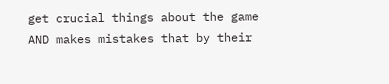get crucial things about the game AND makes mistakes that by their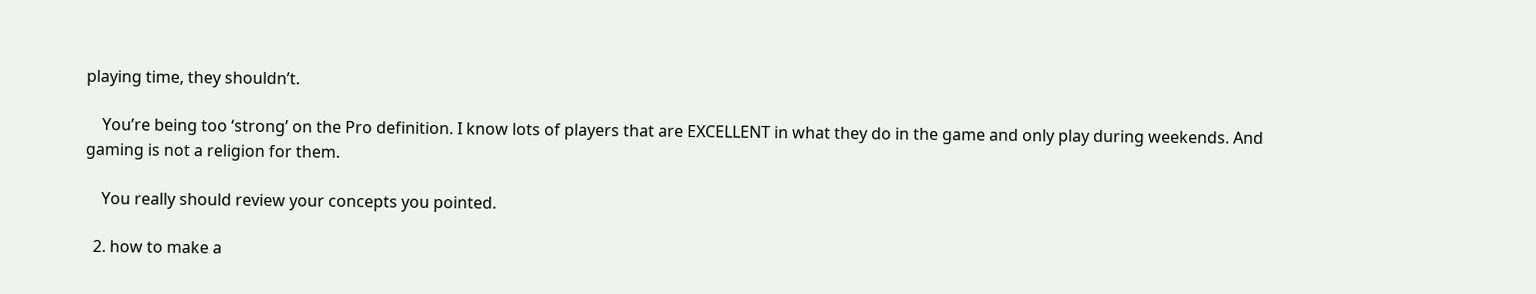playing time, they shouldn’t.

    You’re being too ‘strong’ on the Pro definition. I know lots of players that are EXCELLENT in what they do in the game and only play during weekends. And gaming is not a religion for them.

    You really should review your concepts you pointed.

  2. how to make a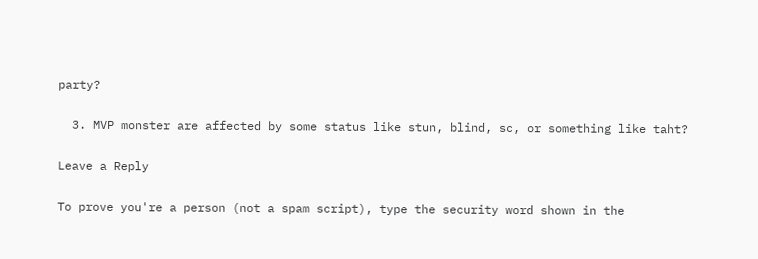party?

  3. MVP monster are affected by some status like stun, blind, sc, or something like taht?

Leave a Reply

To prove you're a person (not a spam script), type the security word shown in the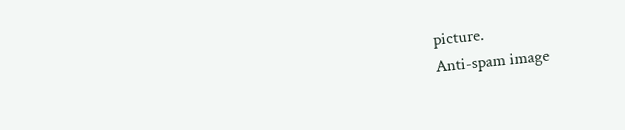picture.
Anti-spam image